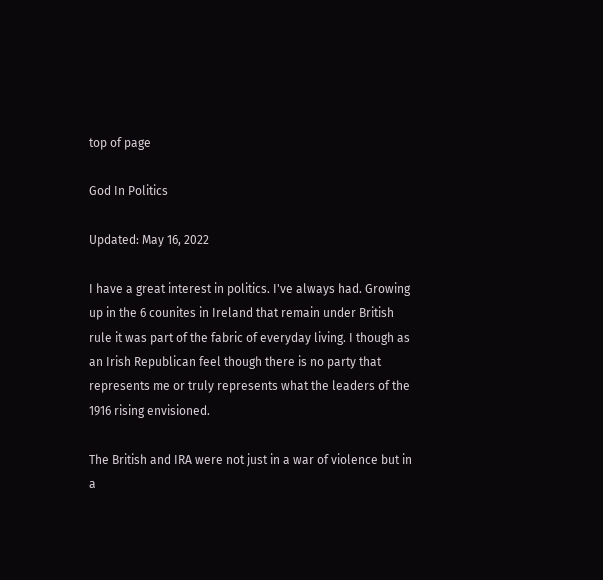top of page

God In Politics

Updated: May 16, 2022

I have a great interest in politics. I've always had. Growing up in the 6 counites in Ireland that remain under British rule it was part of the fabric of everyday living. I though as an Irish Republican feel though there is no party that represents me or truly represents what the leaders of the 1916 rising envisioned.

The British and IRA were not just in a war of violence but in a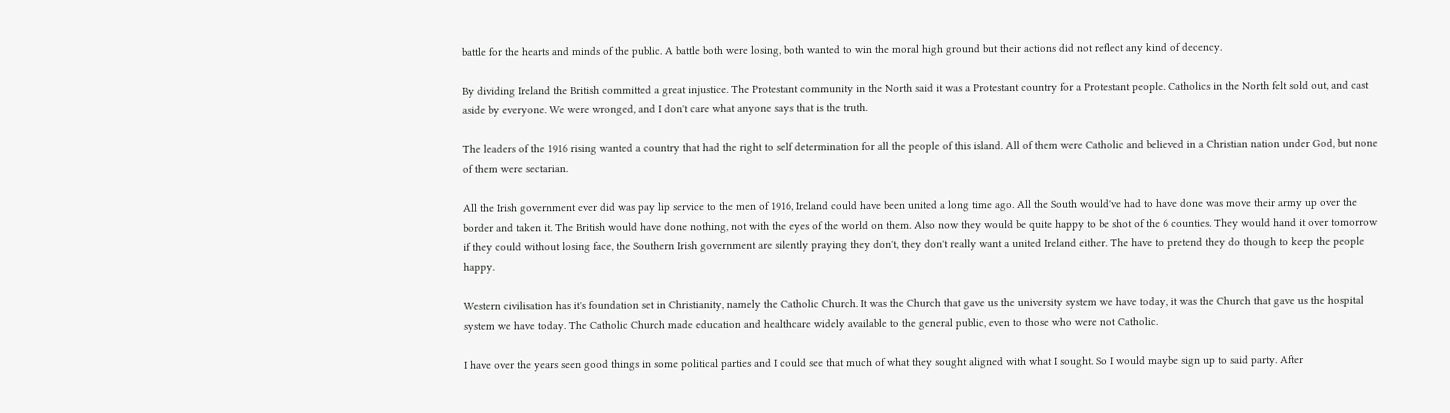battle for the hearts and minds of the public. A battle both were losing, both wanted to win the moral high ground but their actions did not reflect any kind of decency.

By dividing Ireland the British committed a great injustice. The Protestant community in the North said it was a Protestant country for a Protestant people. Catholics in the North felt sold out, and cast aside by everyone. We were wronged, and I don't care what anyone says that is the truth.

The leaders of the 1916 rising wanted a country that had the right to self determination for all the people of this island. All of them were Catholic and believed in a Christian nation under God, but none of them were sectarian.

All the Irish government ever did was pay lip service to the men of 1916, Ireland could have been united a long time ago. All the South would've had to have done was move their army up over the border and taken it. The British would have done nothing, not with the eyes of the world on them. Also now they would be quite happy to be shot of the 6 counties. They would hand it over tomorrow if they could without losing face, the Southern Irish government are silently praying they don't, they don't really want a united Ireland either. The have to pretend they do though to keep the people happy.

Western civilisation has it's foundation set in Christianity, namely the Catholic Church. It was the Church that gave us the university system we have today, it was the Church that gave us the hospital system we have today. The Catholic Church made education and healthcare widely available to the general public, even to those who were not Catholic.

I have over the years seen good things in some political parties and I could see that much of what they sought aligned with what I sought. So I would maybe sign up to said party. After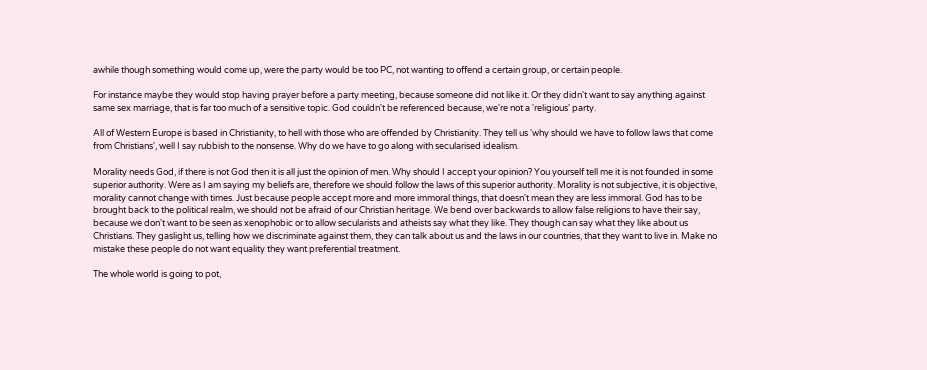awhile though something would come up, were the party would be too PC, not wanting to offend a certain group, or certain people.

For instance maybe they would stop having prayer before a party meeting, because someone did not like it. Or they didn't want to say anything against same sex marriage, that is far too much of a sensitive topic. God couldn't be referenced because, we're not a 'religious' party.

All of Western Europe is based in Christianity, to hell with those who are offended by Christianity. They tell us 'why should we have to follow laws that come from Christians', well I say rubbish to the nonsense. Why do we have to go along with secularised idealism.

Morality needs God, if there is not God then it is all just the opinion of men. Why should I accept your opinion? You yourself tell me it is not founded in some superior authority. Were as I am saying my beliefs are, therefore we should follow the laws of this superior authority. Morality is not subjective, it is objective, morality cannot change with times. Just because people accept more and more immoral things, that doesn't mean they are less immoral. God has to be brought back to the political realm, we should not be afraid of our Christian heritage. We bend over backwards to allow false religions to have their say, because we don't want to be seen as xenophobic or to allow secularists and atheists say what they like. They though can say what they like about us Christians. They gaslight us, telling how we discriminate against them, they can talk about us and the laws in our countries, that they want to live in. Make no mistake these people do not want equality they want preferential treatment.

The whole world is going to pot,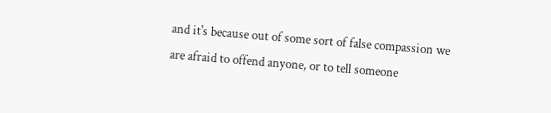and it's because out of some sort of false compassion we are afraid to offend anyone, or to tell someone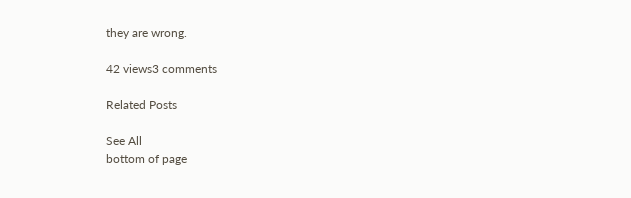they are wrong.

42 views3 comments

Related Posts

See All
bottom of page